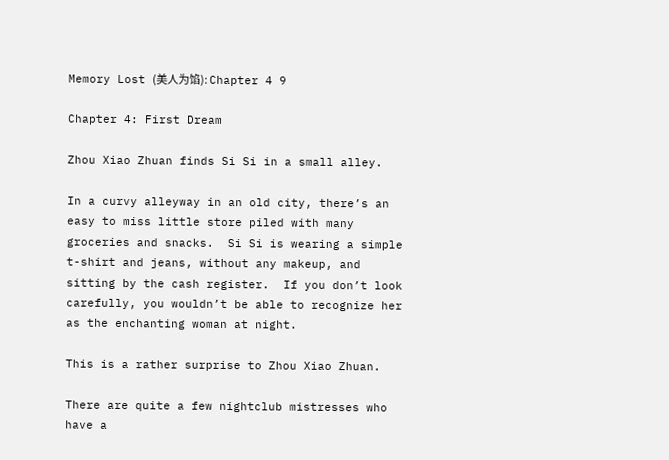Memory Lost (美人为馅): Chapter 4 9

Chapter 4: First Dream

Zhou Xiao Zhuan finds Si Si in a small alley.

In a curvy alleyway in an old city, there’s an easy to miss little store piled with many groceries and snacks.  Si Si is wearing a simple t-shirt and jeans, without any makeup, and sitting by the cash register.  If you don’t look carefully, you wouldn’t be able to recognize her as the enchanting woman at night.

This is a rather surprise to Zhou Xiao Zhuan.

There are quite a few nightclub mistresses who have a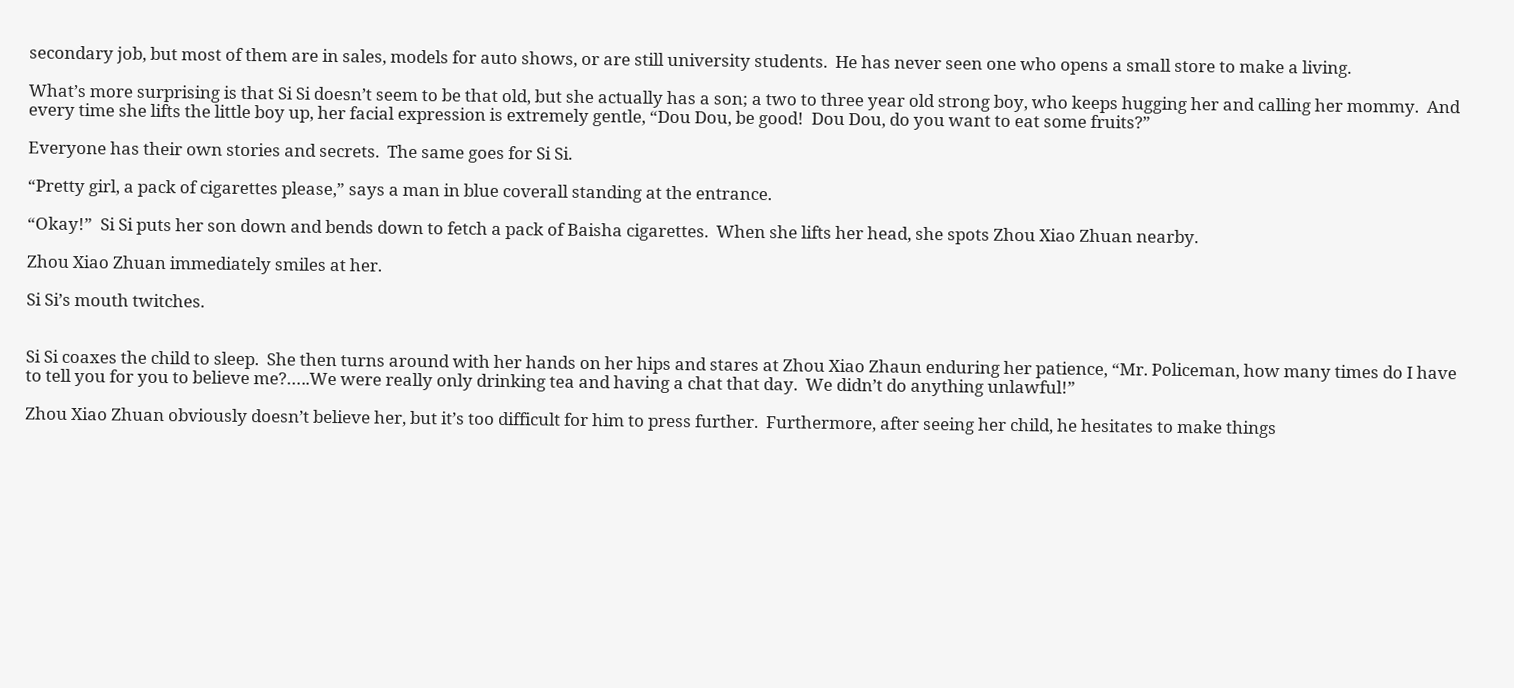secondary job, but most of them are in sales, models for auto shows, or are still university students.  He has never seen one who opens a small store to make a living.

What’s more surprising is that Si Si doesn’t seem to be that old, but she actually has a son; a two to three year old strong boy, who keeps hugging her and calling her mommy.  And every time she lifts the little boy up, her facial expression is extremely gentle, “Dou Dou, be good!  Dou Dou, do you want to eat some fruits?”

Everyone has their own stories and secrets.  The same goes for Si Si.

“Pretty girl, a pack of cigarettes please,” says a man in blue coverall standing at the entrance.

“Okay!”  Si Si puts her son down and bends down to fetch a pack of Baisha cigarettes.  When she lifts her head, she spots Zhou Xiao Zhuan nearby.

Zhou Xiao Zhuan immediately smiles at her.

Si Si’s mouth twitches.


Si Si coaxes the child to sleep.  She then turns around with her hands on her hips and stares at Zhou Xiao Zhaun enduring her patience, “Mr. Policeman, how many times do I have to tell you for you to believe me?…..We were really only drinking tea and having a chat that day.  We didn’t do anything unlawful!”

Zhou Xiao Zhuan obviously doesn’t believe her, but it’s too difficult for him to press further.  Furthermore, after seeing her child, he hesitates to make things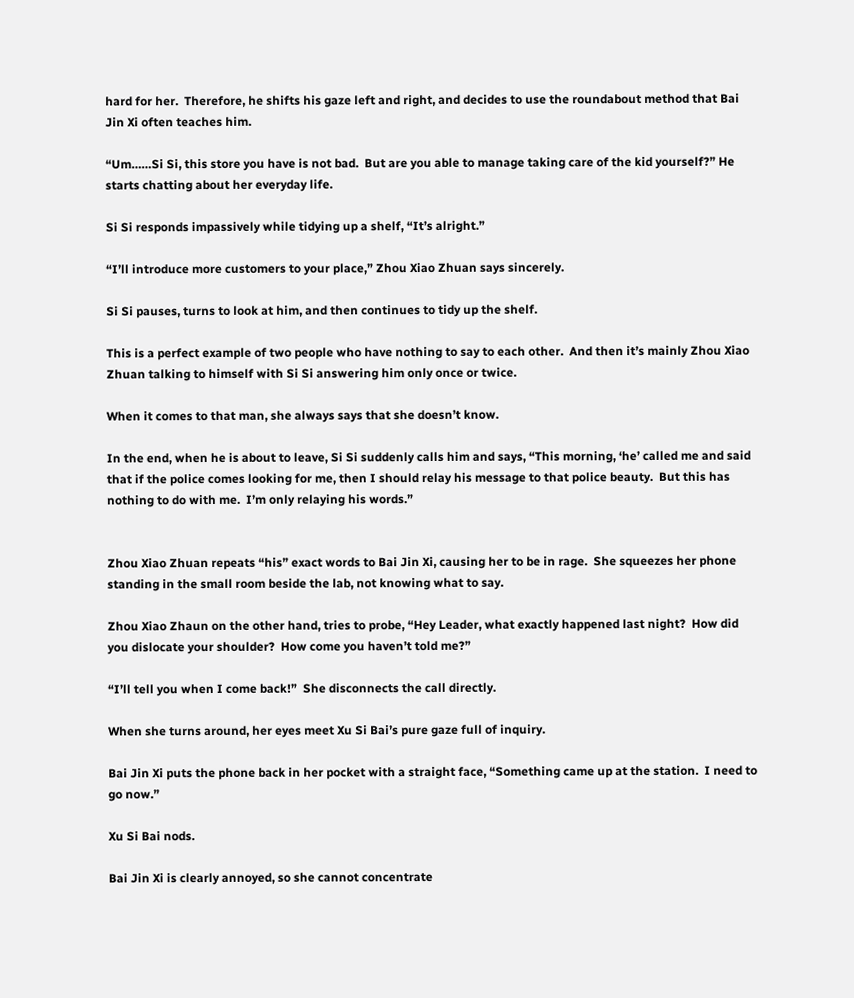hard for her.  Therefore, he shifts his gaze left and right, and decides to use the roundabout method that Bai Jin Xi often teaches him.

“Um……Si Si, this store you have is not bad.  But are you able to manage taking care of the kid yourself?” He starts chatting about her everyday life.

Si Si responds impassively while tidying up a shelf, “It’s alright.”

“I’ll introduce more customers to your place,” Zhou Xiao Zhuan says sincerely.

Si Si pauses, turns to look at him, and then continues to tidy up the shelf.

This is a perfect example of two people who have nothing to say to each other.  And then it’s mainly Zhou Xiao Zhuan talking to himself with Si Si answering him only once or twice.

When it comes to that man, she always says that she doesn’t know.

In the end, when he is about to leave, Si Si suddenly calls him and says, “This morning, ‘he’ called me and said that if the police comes looking for me, then I should relay his message to that police beauty.  But this has nothing to do with me.  I’m only relaying his words.”


Zhou Xiao Zhuan repeats “his” exact words to Bai Jin Xi, causing her to be in rage.  She squeezes her phone standing in the small room beside the lab, not knowing what to say.

Zhou Xiao Zhaun on the other hand, tries to probe, “Hey Leader, what exactly happened last night?  How did you dislocate your shoulder?  How come you haven’t told me?”

“I’ll tell you when I come back!”  She disconnects the call directly.

When she turns around, her eyes meet Xu Si Bai’s pure gaze full of inquiry.

Bai Jin Xi puts the phone back in her pocket with a straight face, “Something came up at the station.  I need to go now.”

Xu Si Bai nods.

Bai Jin Xi is clearly annoyed, so she cannot concentrate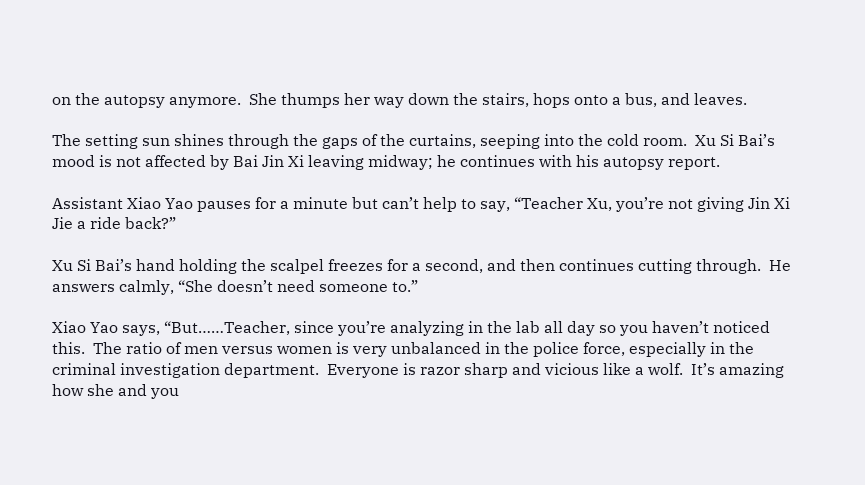on the autopsy anymore.  She thumps her way down the stairs, hops onto a bus, and leaves.

The setting sun shines through the gaps of the curtains, seeping into the cold room.  Xu Si Bai’s mood is not affected by Bai Jin Xi leaving midway; he continues with his autopsy report.

Assistant Xiao Yao pauses for a minute but can’t help to say, “Teacher Xu, you’re not giving Jin Xi Jie a ride back?”

Xu Si Bai’s hand holding the scalpel freezes for a second, and then continues cutting through.  He answers calmly, “She doesn’t need someone to.”

Xiao Yao says, “But……Teacher, since you’re analyzing in the lab all day so you haven’t noticed this.  The ratio of men versus women is very unbalanced in the police force, especially in the criminal investigation department.  Everyone is razor sharp and vicious like a wolf.  It’s amazing how she and you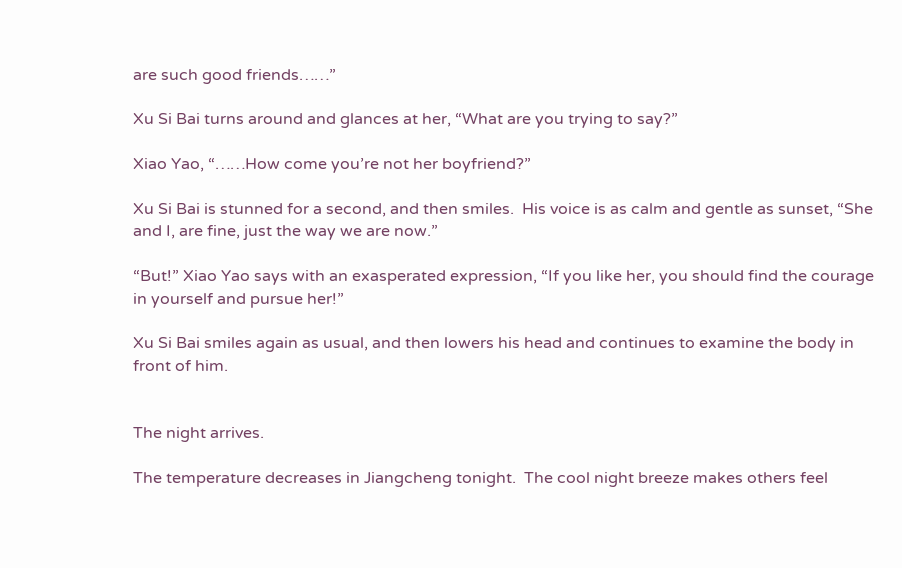are such good friends……”

Xu Si Bai turns around and glances at her, “What are you trying to say?”

Xiao Yao, “……How come you’re not her boyfriend?”

Xu Si Bai is stunned for a second, and then smiles.  His voice is as calm and gentle as sunset, “She and I, are fine, just the way we are now.”

“But!” Xiao Yao says with an exasperated expression, “If you like her, you should find the courage in yourself and pursue her!”

Xu Si Bai smiles again as usual, and then lowers his head and continues to examine the body in front of him.


The night arrives.

The temperature decreases in Jiangcheng tonight.  The cool night breeze makes others feel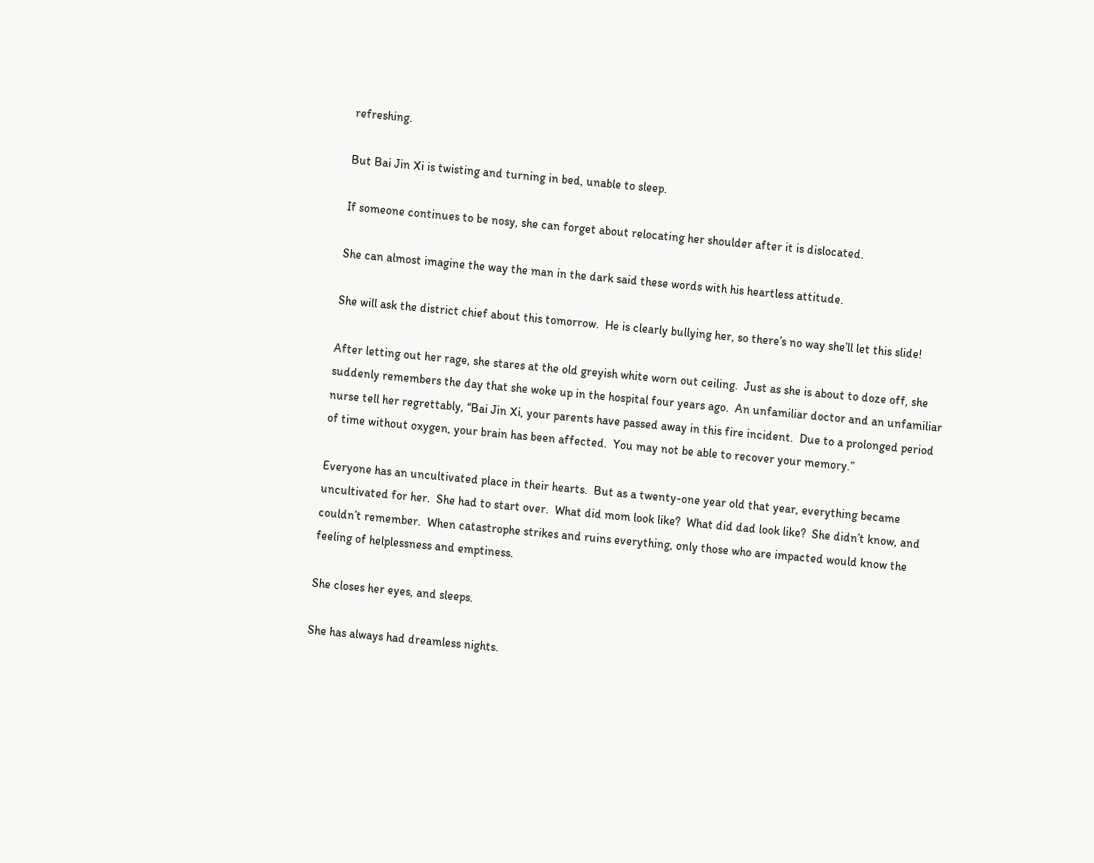refreshing.

But Bai Jin Xi is twisting and turning in bed, unable to sleep.

If someone continues to be nosy, she can forget about relocating her shoulder after it is dislocated.

She can almost imagine the way the man in the dark said these words with his heartless attitude.

She will ask the district chief about this tomorrow.  He is clearly bullying her, so there’s no way she’ll let this slide!

After letting out her rage, she stares at the old greyish white worn out ceiling.  Just as she is about to doze off, she suddenly remembers the day that she woke up in the hospital four years ago.  An unfamiliar doctor and an unfamiliar nurse tell her regrettably, “Bai Jin Xi, your parents have passed away in this fire incident.  Due to a prolonged period of time without oxygen, your brain has been affected.  You may not be able to recover your memory.”

Everyone has an uncultivated place in their hearts.  But as a twenty-one year old that year, everything became uncultivated for her.  She had to start over.  What did mom look like?  What did dad look like?  She didn’t know, and couldn’t remember.  When catastrophe strikes and ruins everything, only those who are impacted would know the feeling of helplessness and emptiness.

She closes her eyes, and sleeps.

She has always had dreamless nights.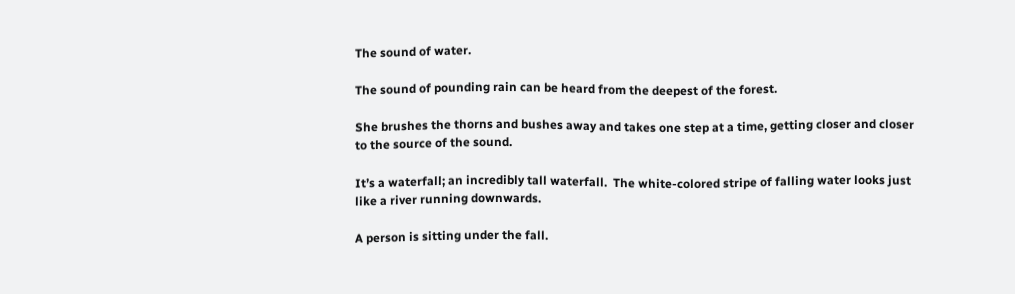The sound of water.

The sound of pounding rain can be heard from the deepest of the forest.

She brushes the thorns and bushes away and takes one step at a time, getting closer and closer to the source of the sound.

It’s a waterfall; an incredibly tall waterfall.  The white-colored stripe of falling water looks just like a river running downwards.

A person is sitting under the fall.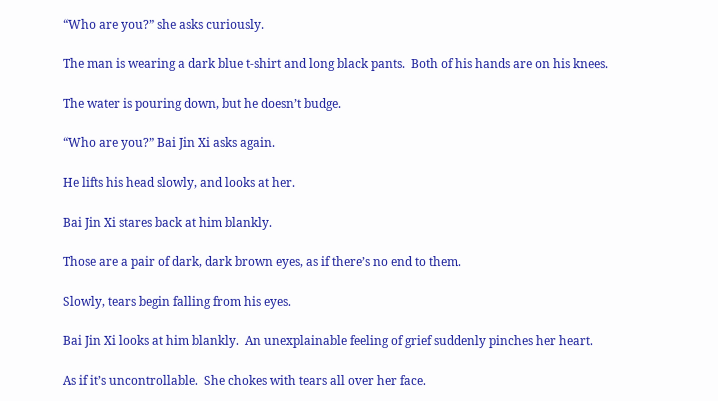“Who are you?” she asks curiously.

The man is wearing a dark blue t-shirt and long black pants.  Both of his hands are on his knees.

The water is pouring down, but he doesn’t budge.

“Who are you?” Bai Jin Xi asks again.

He lifts his head slowly, and looks at her.

Bai Jin Xi stares back at him blankly.

Those are a pair of dark, dark brown eyes, as if there’s no end to them.

Slowly, tears begin falling from his eyes.

Bai Jin Xi looks at him blankly.  An unexplainable feeling of grief suddenly pinches her heart.

As if it’s uncontrollable.  She chokes with tears all over her face.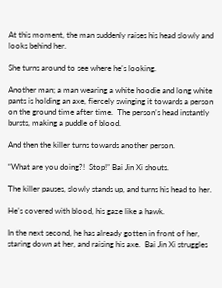At this moment, the man suddenly raises his head slowly and looks behind her.

She turns around to see where he’s looking.

Another man; a man wearing a white hoodie and long white pants is holding an axe, fiercely swinging it towards a person on the ground time after time.  The person’s head instantly bursts, making a puddle of blood.

And then the killer turns towards another person.

“What are you doing?!  Stop!” Bai Jin Xi shouts.

The killer pauses, slowly stands up, and turns his head to her.

He’s covered with blood, his gaze like a hawk.

In the next second, he has already gotten in front of her, staring down at her, and raising his axe.  Bai Jin Xi struggles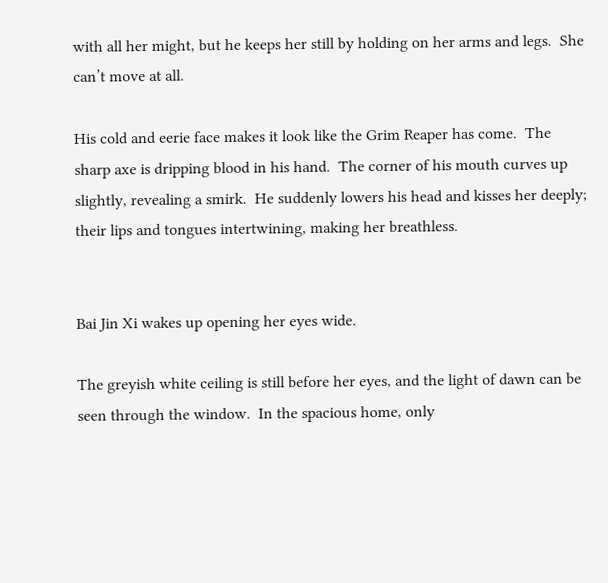with all her might, but he keeps her still by holding on her arms and legs.  She can’t move at all.

His cold and eerie face makes it look like the Grim Reaper has come.  The sharp axe is dripping blood in his hand.  The corner of his mouth curves up slightly, revealing a smirk.  He suddenly lowers his head and kisses her deeply; their lips and tongues intertwining, making her breathless.


Bai Jin Xi wakes up opening her eyes wide.

The greyish white ceiling is still before her eyes, and the light of dawn can be seen through the window.  In the spacious home, only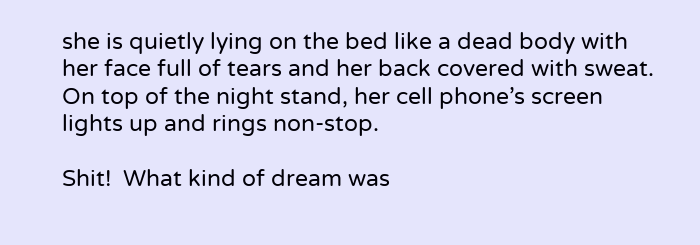she is quietly lying on the bed like a dead body with her face full of tears and her back covered with sweat.  On top of the night stand, her cell phone’s screen lights up and rings non-stop.

Shit!  What kind of dream was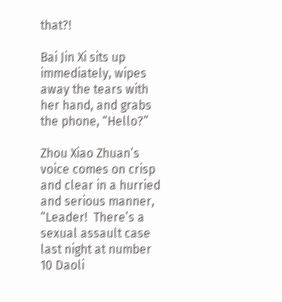that?!

Bai Jin Xi sits up immediately, wipes away the tears with her hand, and grabs the phone, “Hello?”

Zhou Xiao Zhuan’s voice comes on crisp and clear in a hurried and serious manner, “Leader!  There’s a sexual assault case last night at number 10 Daoli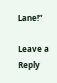Lane!”

Leave a Reply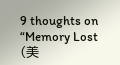9 thoughts on “Memory Lost (美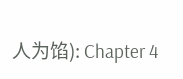人为馅): Chapter 4